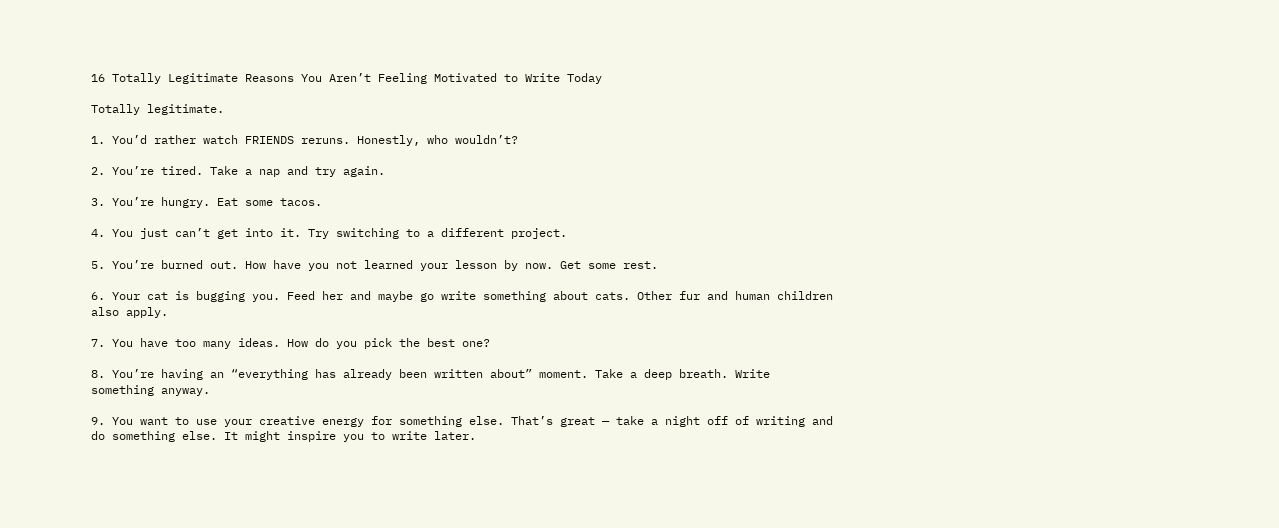16 Totally Legitimate Reasons You Aren’t Feeling Motivated to Write Today

Totally legitimate.

1. You’d rather watch FRIENDS reruns. Honestly, who wouldn’t?

2. You’re tired. Take a nap and try again.

3. You’re hungry. Eat some tacos.

4. You just can’t get into it. Try switching to a different project.

5. You’re burned out. How have you not learned your lesson by now. Get some rest.

6. Your cat is bugging you. Feed her and maybe go write something about cats. Other fur and human children also apply.

7. You have too many ideas. How do you pick the best one?

8. You’re having an “everything has already been written about” moment. Take a deep breath. Write something anyway.

9. You want to use your creative energy for something else. That’s great — take a night off of writing and do something else. It might inspire you to write later.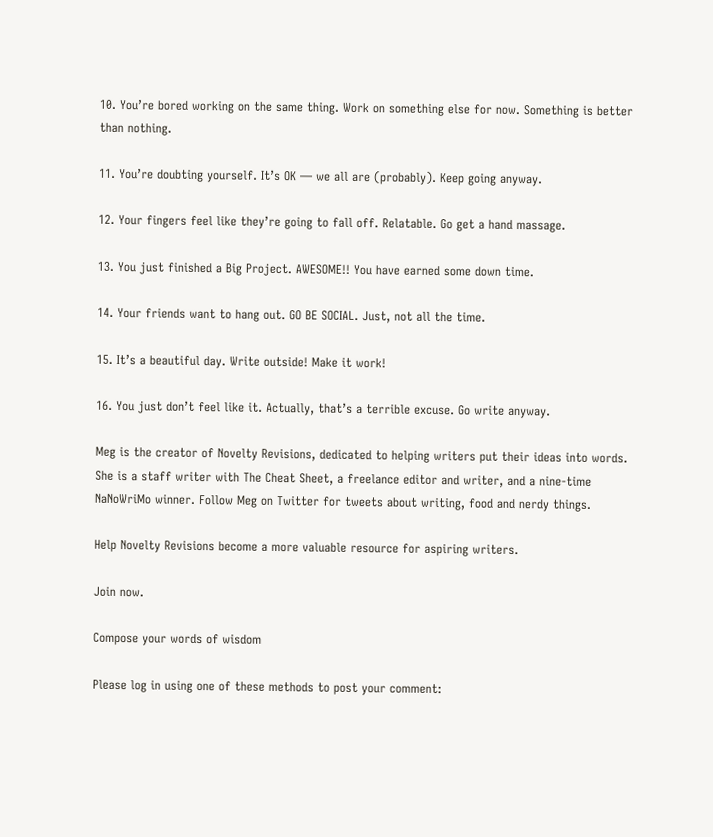10. You’re bored working on the same thing. Work on something else for now. Something is better than nothing.

11. You’re doubting yourself. It’s OK — we all are (probably). Keep going anyway.

12. Your fingers feel like they’re going to fall off. Relatable. Go get a hand massage.

13. You just finished a Big Project. AWESOME!! You have earned some down time.

14. Your friends want to hang out. GO BE SOCIAL. Just, not all the time.

15. It’s a beautiful day. Write outside! Make it work!

16. You just don’t feel like it. Actually, that’s a terrible excuse. Go write anyway.

Meg is the creator of Novelty Revisions, dedicated to helping writers put their ideas into words. She is a staff writer with The Cheat Sheet, a freelance editor and writer, and a nine-time NaNoWriMo winner. Follow Meg on Twitter for tweets about writing, food and nerdy things.

Help Novelty Revisions become a more valuable resource for aspiring writers.

Join now.

Compose your words of wisdom

Please log in using one of these methods to post your comment: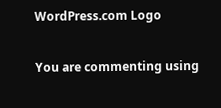WordPress.com Logo

You are commenting using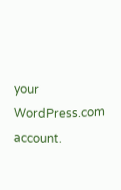your WordPress.com account.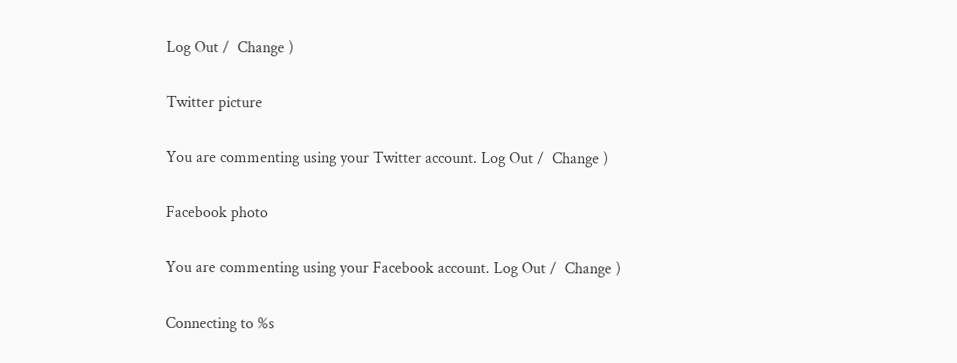Log Out /  Change )

Twitter picture

You are commenting using your Twitter account. Log Out /  Change )

Facebook photo

You are commenting using your Facebook account. Log Out /  Change )

Connecting to %s